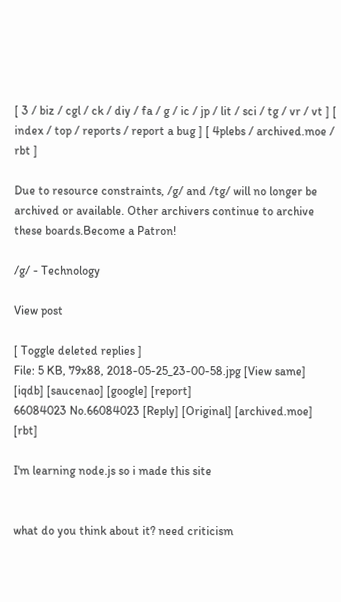[ 3 / biz / cgl / ck / diy / fa / g / ic / jp / lit / sci / tg / vr / vt ] [ index / top / reports / report a bug ] [ 4plebs / archived.moe / rbt ]

Due to resource constraints, /g/ and /tg/ will no longer be archived or available. Other archivers continue to archive these boards.Become a Patron!

/g/ - Technology

View post

[ Toggle deleted replies ]
File: 5 KB, 79x88, 2018-05-25_23-00-58.jpg [View same] [iqdb] [saucenao] [google] [report]
66084023 No.66084023 [Reply] [Original] [archived.moe] [rbt]

I'm learning node.js so i made this site


what do you think about it? need criticism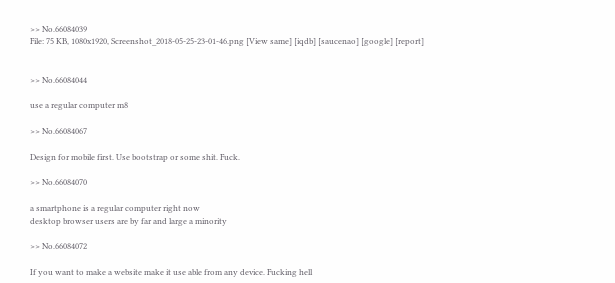>> No.66084039
File: 75 KB, 1080x1920, Screenshot_2018-05-25-23-01-46.png [View same] [iqdb] [saucenao] [google] [report]


>> No.66084044

use a regular computer m8

>> No.66084067

Design for mobile first. Use bootstrap or some shit. Fuck.

>> No.66084070

a smartphone is a regular computer right now
desktop browser users are by far and large a minority

>> No.66084072

If you want to make a website make it use able from any device. Fucking hell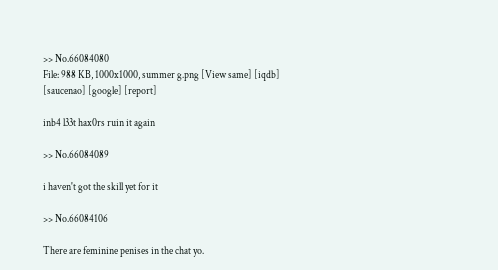>> No.66084080
File: 988 KB, 1000x1000, summer g.png [View same] [iqdb] [saucenao] [google] [report]

inb4 l33t hax0rs ruin it again

>> No.66084089

i haven't got the skill yet for it

>> No.66084106

There are feminine penises in the chat yo.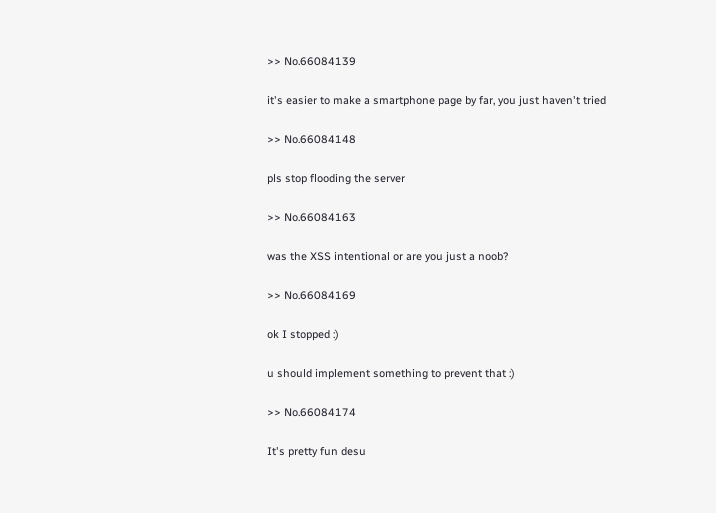>> No.66084139

it's easier to make a smartphone page by far, you just haven't tried

>> No.66084148

pls stop flooding the server

>> No.66084163

was the XSS intentional or are you just a noob?

>> No.66084169

ok I stopped :)

u should implement something to prevent that :)

>> No.66084174

It's pretty fun desu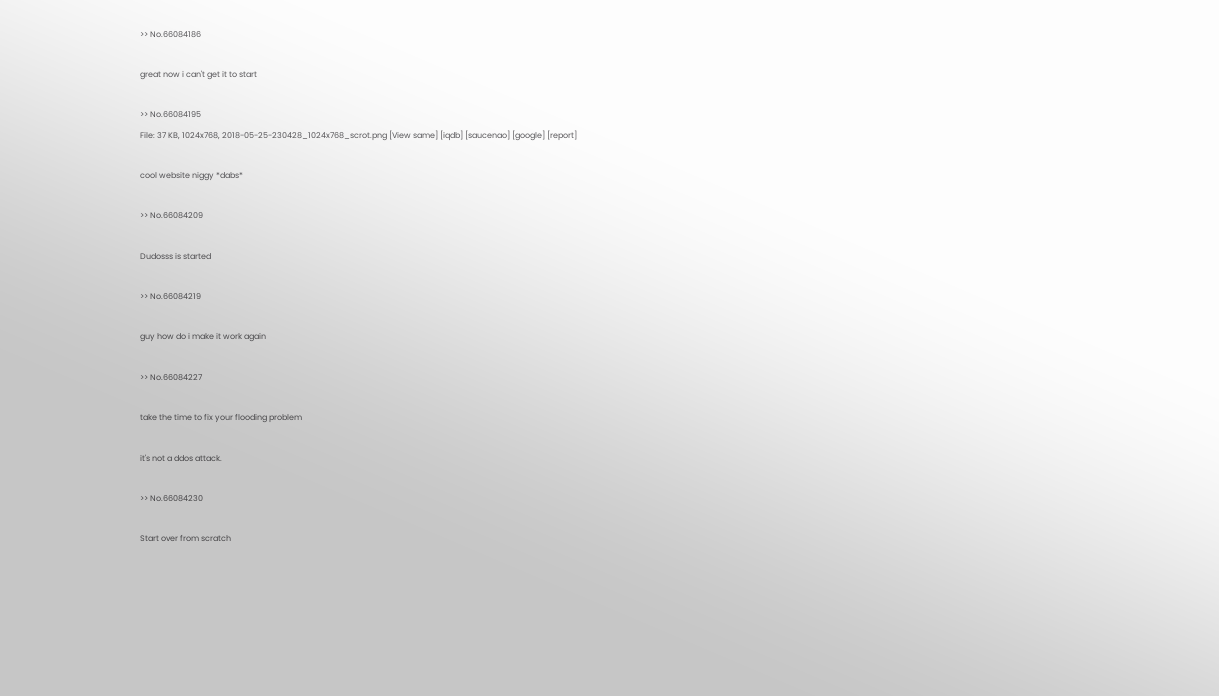>> No.66084186

great now i can't get it to start

>> No.66084195
File: 37 KB, 1024x768, 2018-05-25-230428_1024x768_scrot.png [View same] [iqdb] [saucenao] [google] [report]

cool website niggy *dabs*

>> No.66084209

Dudosss is started

>> No.66084219

guy how do i make it work again

>> No.66084227

take the time to fix your flooding problem

it's not a ddos attack.

>> No.66084230

Start over from scratch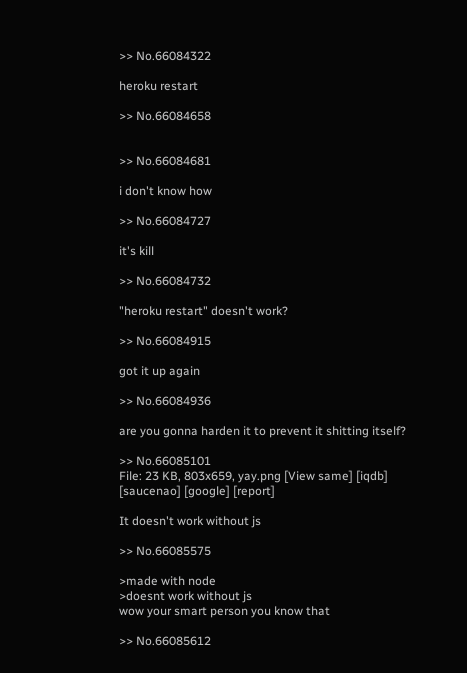>> No.66084322

heroku restart

>> No.66084658


>> No.66084681

i don't know how

>> No.66084727

it's kill

>> No.66084732

"heroku restart" doesn't work?

>> No.66084915

got it up again

>> No.66084936

are you gonna harden it to prevent it shitting itself?

>> No.66085101
File: 23 KB, 803x659, yay.png [View same] [iqdb] [saucenao] [google] [report]

It doesn't work without js

>> No.66085575

>made with node
>doesnt work without js
wow your smart person you know that

>> No.66085612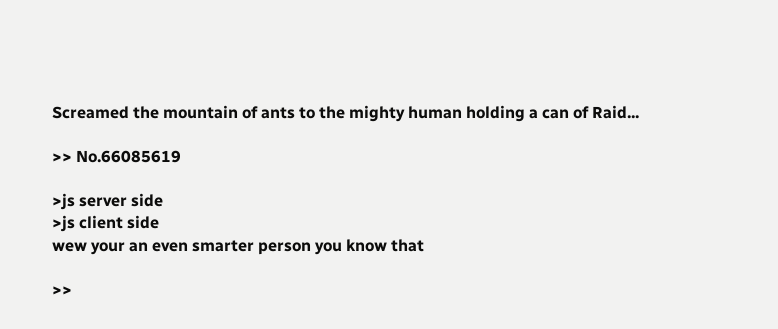Screamed the mountain of ants to the mighty human holding a can of Raid...

>> No.66085619

>js server side
>js client side
wew your an even smarter person you know that

>>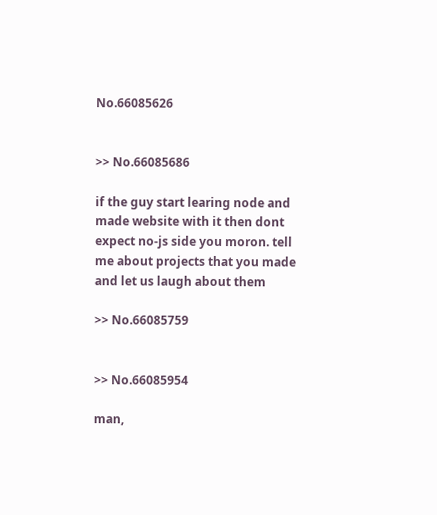No.66085626


>> No.66085686

if the guy start learing node and made website with it then dont expect no-js side you moron. tell me about projects that you made and let us laugh about them

>> No.66085759


>> No.66085954

man,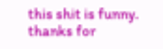this shit is funny. thanks for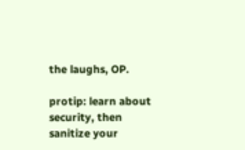the laughs, OP.

protip: learn about security, then sanitize your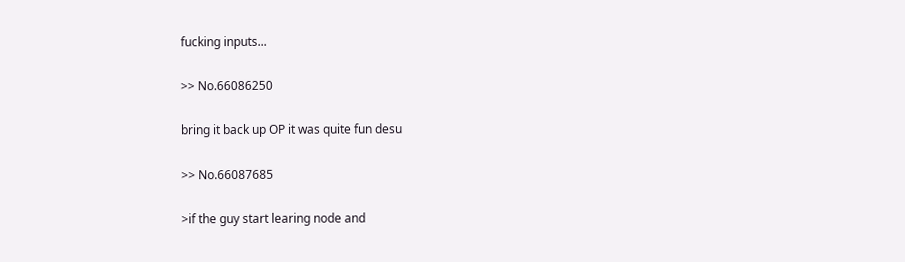fucking inputs...

>> No.66086250

bring it back up OP it was quite fun desu

>> No.66087685

>if the guy start learing node and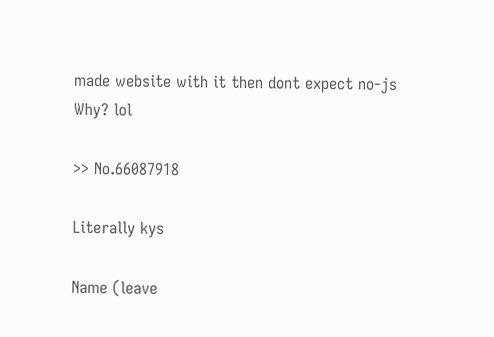made website with it then dont expect no-js
Why? lol

>> No.66087918

Literally kys

Name (leave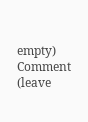empty)
Comment (leave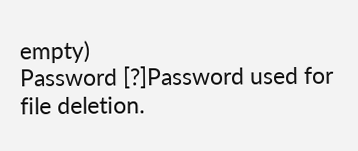empty)
Password [?]Password used for file deletion.